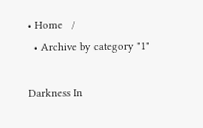• Home   /
  • Archive by category "1"

Darkness In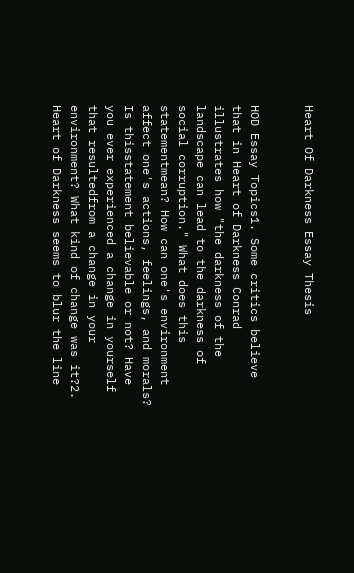Heart Of Darkness Essay Thesis


HOD Essay Topics1. Some critics believe that in Heart of Darkness Conrad illustrates how "the darkness of the landscape can lead to the darkness of social corruption." What does this statementmean? How can one's environment affect one's actions, feelings, and morals? Is thisstatement believable or not? Have you ever experienced a change in yourself that resultedfrom a change in your environment? What kind of change was it?2. Heart of Darkness seems to blur the line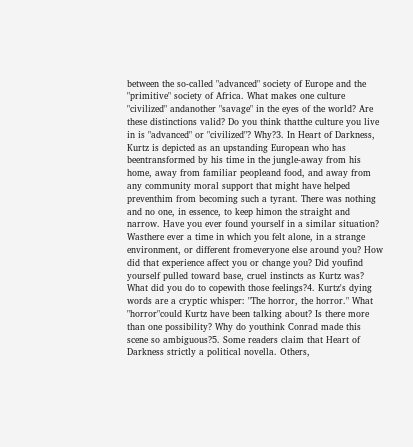between the so-called "advanced" society of Europe and the "primitive" society of Africa. What makes one culture "civilized" andanother "savage" in the eyes of the world? Are these distinctions valid? Do you think thatthe culture you live in is "advanced" or "civilized"? Why?3. In Heart of Darkness, Kurtz is depicted as an upstanding European who has beentransformed by his time in the jungle-away from his home, away from familiar peopleand food, and away from any community moral support that might have helped preventhim from becoming such a tyrant. There was nothing and no one, in essence, to keep himon the straight and narrow. Have you ever found yourself in a similar situation? Wasthere ever a time in which you felt alone, in a strange environment, or different fromeveryone else around you? How did that experience affect you or change you? Did youfind yourself pulled toward base, cruel instincts as Kurtz was? What did you do to copewith those feelings?4. Kurtz's dying words are a cryptic whisper: "The horror, the horror." What "horror"could Kurtz have been talking about? Is there more than one possibility? Why do youthink Conrad made this scene so ambiguous?5. Some readers claim that Heart of Darkness strictly a political novella. Others,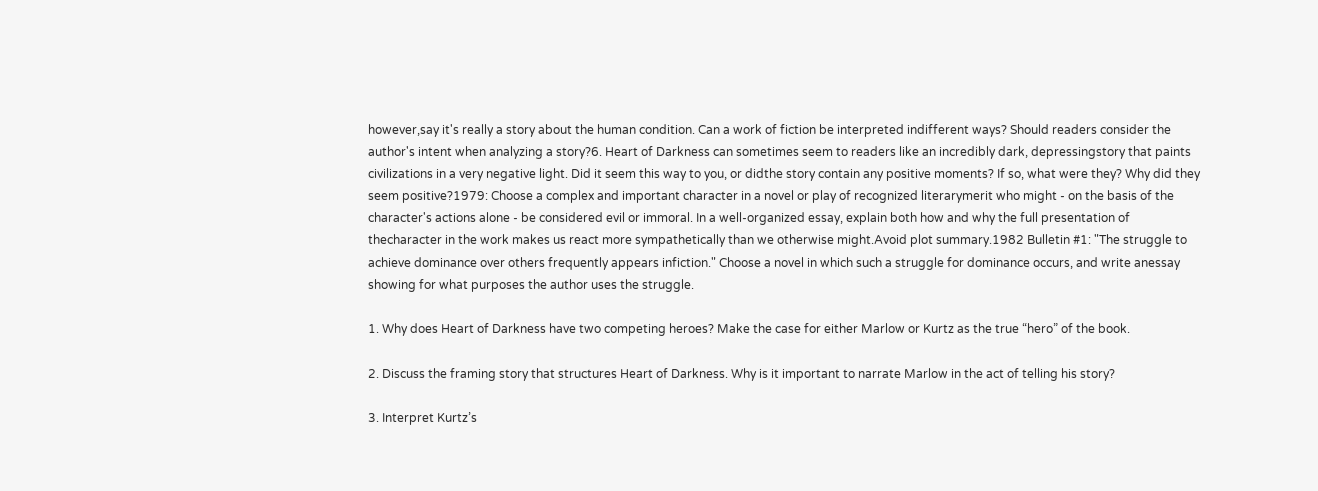however,say it's really a story about the human condition. Can a work of fiction be interpreted indifferent ways? Should readers consider the author's intent when analyzing a story?6. Heart of Darkness can sometimes seem to readers like an incredibly dark, depressingstory that paints civilizations in a very negative light. Did it seem this way to you, or didthe story contain any positive moments? If so, what were they? Why did they seem positive?1979: Choose a complex and important character in a novel or play of recognized literarymerit who might - on the basis of the character's actions alone - be considered evil or immoral. In a well-organized essay, explain both how and why the full presentation of thecharacter in the work makes us react more sympathetically than we otherwise might.Avoid plot summary.1982 Bulletin #1: "The struggle to achieve dominance over others frequently appears infiction." Choose a novel in which such a struggle for dominance occurs, and write anessay showing for what purposes the author uses the struggle.

1. Why does Heart of Darkness have two competing heroes? Make the case for either Marlow or Kurtz as the true “hero” of the book.

2. Discuss the framing story that structures Heart of Darkness. Why is it important to narrate Marlow in the act of telling his story?

3. Interpret Kurtz’s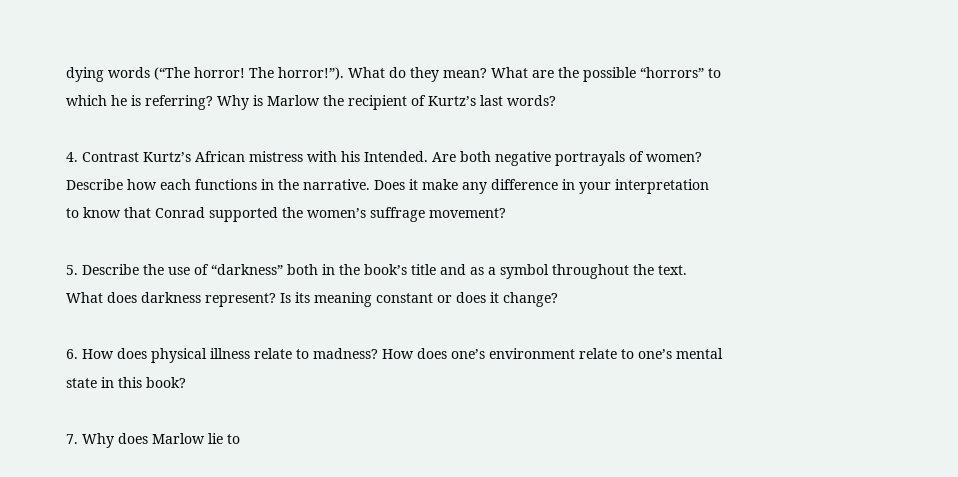dying words (“The horror! The horror!”). What do they mean? What are the possible “horrors” to which he is referring? Why is Marlow the recipient of Kurtz’s last words?

4. Contrast Kurtz’s African mistress with his Intended. Are both negative portrayals of women? Describe how each functions in the narrative. Does it make any difference in your interpretation to know that Conrad supported the women’s suffrage movement?

5. Describe the use of “darkness” both in the book’s title and as a symbol throughout the text. What does darkness represent? Is its meaning constant or does it change?

6. How does physical illness relate to madness? How does one’s environment relate to one’s mental state in this book?

7. Why does Marlow lie to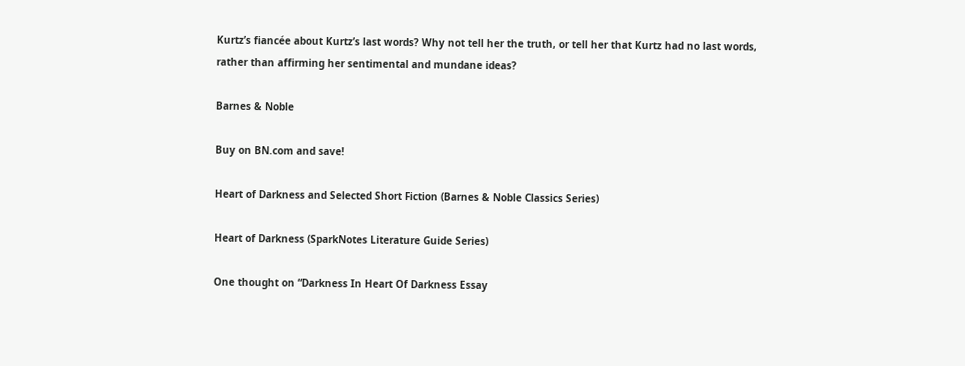Kurtz’s fiancée about Kurtz’s last words? Why not tell her the truth, or tell her that Kurtz had no last words, rather than affirming her sentimental and mundane ideas?

Barnes & Noble

Buy on BN.com and save!

Heart of Darkness and Selected Short Fiction (Barnes & Noble Classics Series)

Heart of Darkness (SparkNotes Literature Guide Series)

One thought on “Darkness In Heart Of Darkness Essay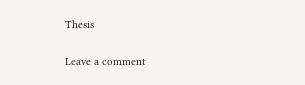Thesis

Leave a comment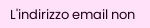L'indirizzo email non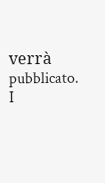verrà pubblicato. I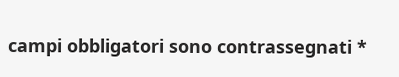campi obbligatori sono contrassegnati *